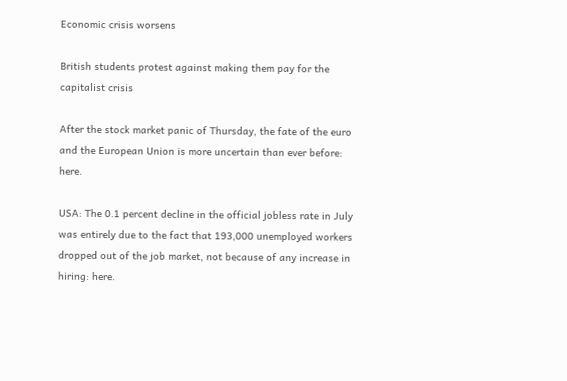Economic crisis worsens

British students protest against making them pay for the capitalist crisis

After the stock market panic of Thursday, the fate of the euro and the European Union is more uncertain than ever before: here.

USA: The 0.1 percent decline in the official jobless rate in July was entirely due to the fact that 193,000 unemployed workers dropped out of the job market, not because of any increase in hiring: here.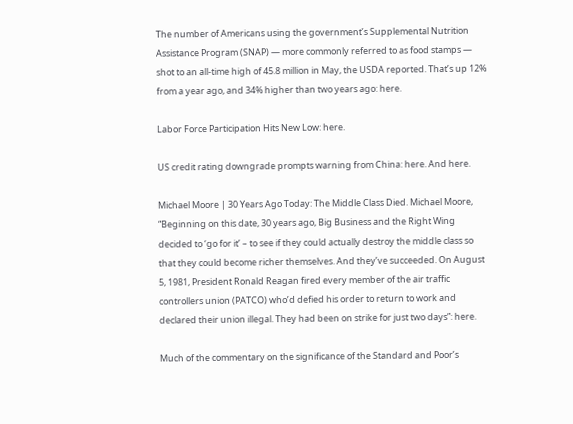The number of Americans using the government’s Supplemental Nutrition Assistance Program (SNAP) — more commonly referred to as food stamps — shot to an all-time high of 45.8 million in May, the USDA reported. That’s up 12% from a year ago, and 34% higher than two years ago: here.

Labor Force Participation Hits New Low: here.

US credit rating downgrade prompts warning from China: here. And here.

Michael Moore | 30 Years Ago Today: The Middle Class Died. Michael Moore, “Beginning on this date, 30 years ago, Big Business and the Right Wing decided to ‘go for it’ – to see if they could actually destroy the middle class so that they could become richer themselves. And they’ve succeeded. On August 5, 1981, President Ronald Reagan fired every member of the air traffic controllers union (PATCO) who’d defied his order to return to work and declared their union illegal. They had been on strike for just two days”: here.

Much of the commentary on the significance of the Standard and Poor’s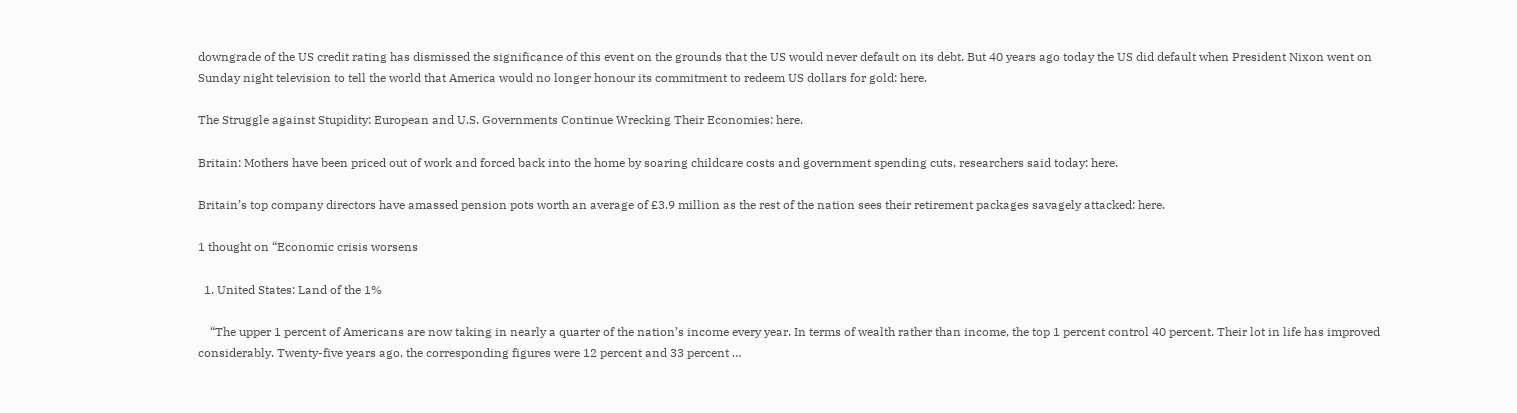downgrade of the US credit rating has dismissed the significance of this event on the grounds that the US would never default on its debt. But 40 years ago today the US did default when President Nixon went on Sunday night television to tell the world that America would no longer honour its commitment to redeem US dollars for gold: here.

The Struggle against Stupidity: European and U.S. Governments Continue Wrecking Their Economies: here.

Britain: Mothers have been priced out of work and forced back into the home by soaring childcare costs and government spending cuts, researchers said today: here.

Britain’s top company directors have amassed pension pots worth an average of £3.9 million as the rest of the nation sees their retirement packages savagely attacked: here.

1 thought on “Economic crisis worsens

  1. United States: Land of the 1%

    “The upper 1 percent of Americans are now taking in nearly a quarter of the nation’s income every year. In terms of wealth rather than income, the top 1 percent control 40 percent. Their lot in life has improved considerably. Twenty-five years ago, the corresponding figures were 12 percent and 33 percent …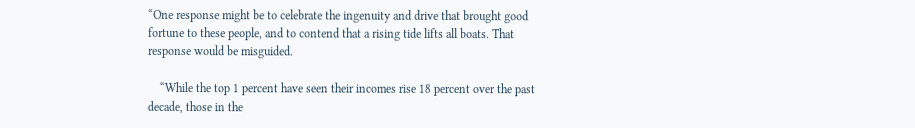“One response might be to celebrate the ingenuity and drive that brought good fortune to these people, and to contend that a rising tide lifts all boats. That response would be misguided.

    “While the top 1 percent have seen their incomes rise 18 percent over the past decade, those in the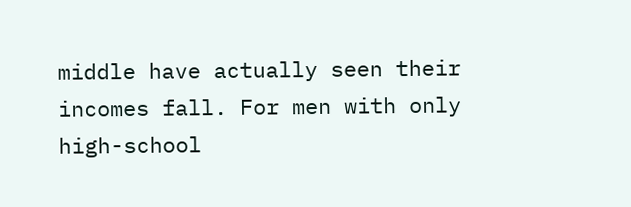middle have actually seen their incomes fall. For men with only high-school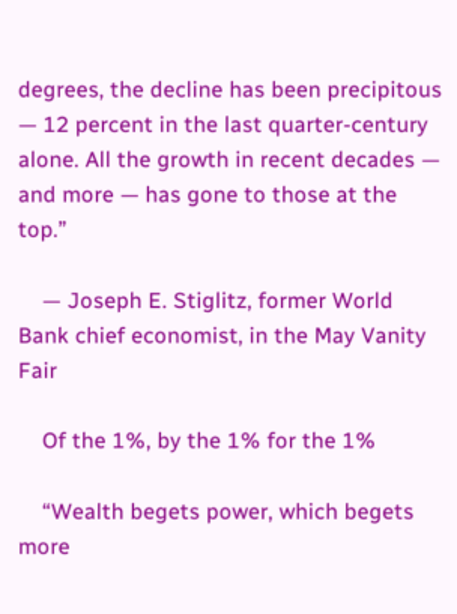degrees, the decline has been precipitous — 12 percent in the last quarter-century alone. All the growth in recent decades — and more — has gone to those at the top.”

    — Joseph E. Stiglitz, former World Bank chief economist, in the May Vanity Fair

    Of the 1%, by the 1% for the 1%

    “Wealth begets power, which begets more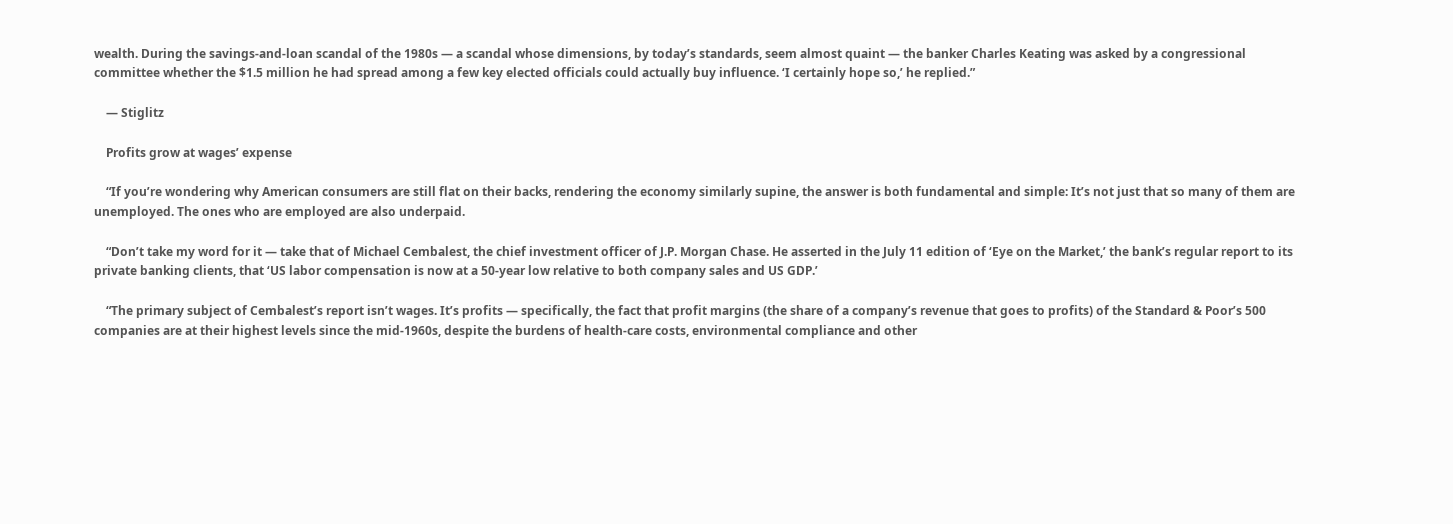wealth. During the savings-and-loan scandal of the 1980s — a scandal whose dimensions, by today’s standards, seem almost quaint — the banker Charles Keating was asked by a congressional committee whether the $1.5 million he had spread among a few key elected officials could actually buy influence. ‘I certainly hope so,’ he replied.”

    — Stiglitz

    Profits grow at wages’ expense

    “If you’re wondering why American consumers are still flat on their backs, rendering the economy similarly supine, the answer is both fundamental and simple: It’s not just that so many of them are unemployed. The ones who are employed are also underpaid.

    “Don’t take my word for it — take that of Michael Cembalest, the chief investment officer of J.P. Morgan Chase. He asserted in the July 11 edition of ‘Eye on the Market,’ the bank’s regular report to its private banking clients, that ‘US labor compensation is now at a 50-year low relative to both company sales and US GDP.’

    “The primary subject of Cembalest’s report isn’t wages. It’s profits — specifically, the fact that profit margins (the share of a company’s revenue that goes to profits) of the Standard & Poor’s 500 companies are at their highest levels since the mid-1960s, despite the burdens of health-care costs, environmental compliance and other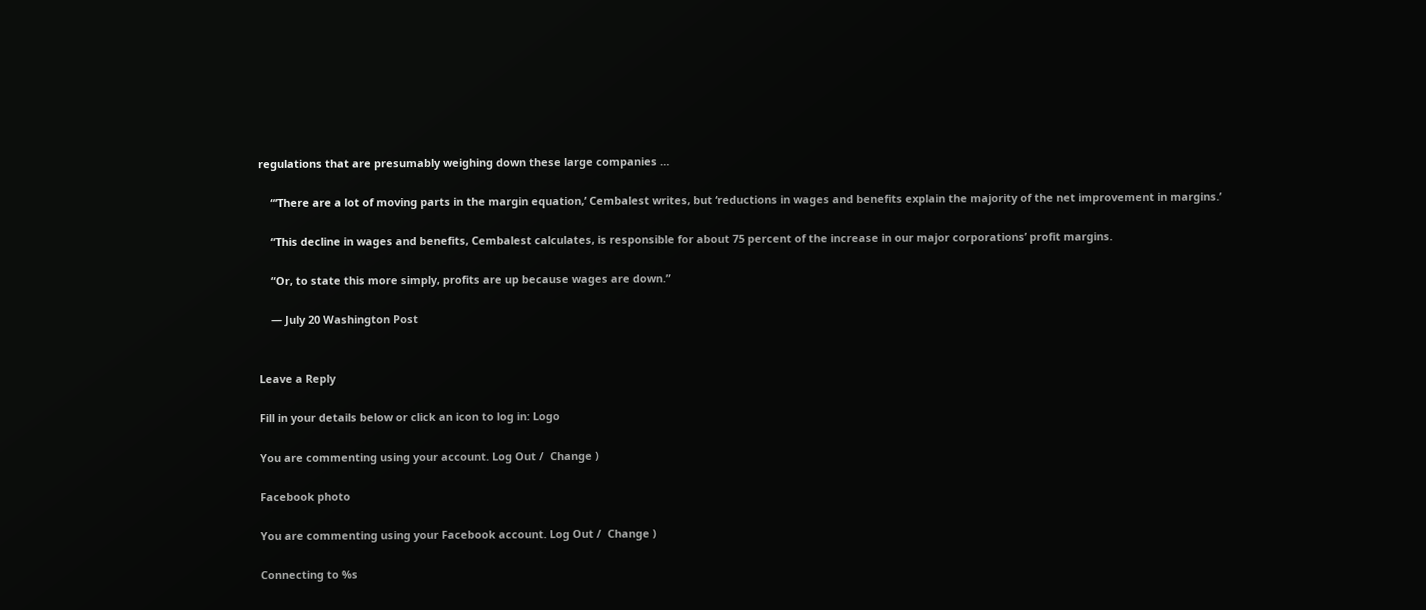regulations that are presumably weighing down these large companies …

    “’There are a lot of moving parts in the margin equation,’ Cembalest writes, but ‘reductions in wages and benefits explain the majority of the net improvement in margins.’

    “This decline in wages and benefits, Cembalest calculates, is responsible for about 75 percent of the increase in our major corporations’ profit margins.

    “Or, to state this more simply, profits are up because wages are down.”

    — July 20 Washington Post


Leave a Reply

Fill in your details below or click an icon to log in: Logo

You are commenting using your account. Log Out /  Change )

Facebook photo

You are commenting using your Facebook account. Log Out /  Change )

Connecting to %s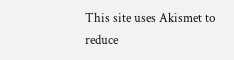This site uses Akismet to reduce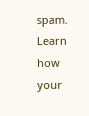spam. Learn how your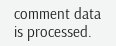comment data is processed.